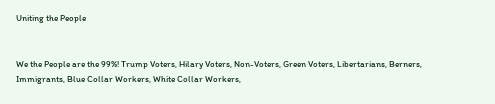Uniting the People


We the People are the 99%! Trump Voters, Hilary Voters, Non-Voters, Green Voters, Libertarians, Berners, Immigrants, Blue Collar Workers, White Collar Workers,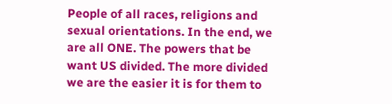People of all races, religions and sexual orientations. In the end, we are all ONE. The powers that be want US divided. The more divided we are the easier it is for them to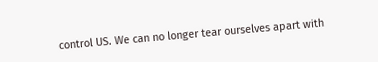control US. We can no longer tear ourselves apart with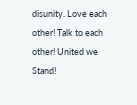disunity. Love each other! Talk to each other! United we Stand!